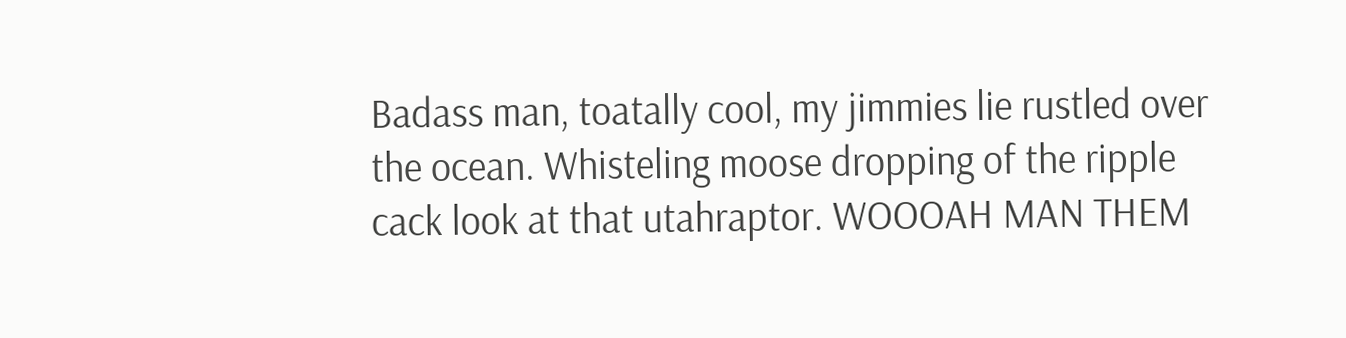Badass man, toatally cool, my jimmies lie rustled over the ocean. Whisteling moose dropping of the ripple cack look at that utahraptor. WOOOAH MAN THEM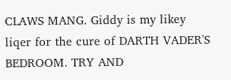CLAWS MANG. Giddy is my likey liqer for the cure of DARTH VADER'S BEDROOM. TRY AND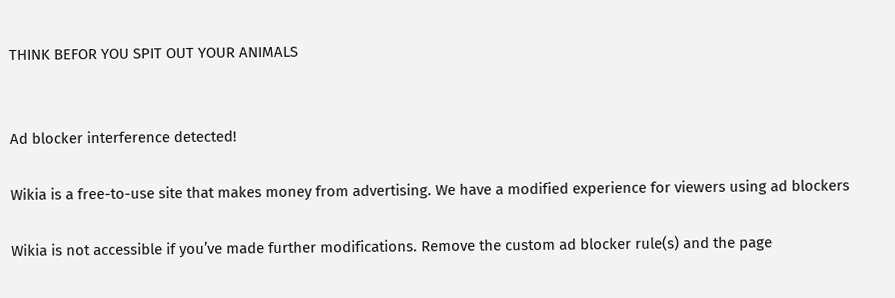THINK BEFOR YOU SPIT OUT YOUR ANIMALS


Ad blocker interference detected!

Wikia is a free-to-use site that makes money from advertising. We have a modified experience for viewers using ad blockers

Wikia is not accessible if you’ve made further modifications. Remove the custom ad blocker rule(s) and the page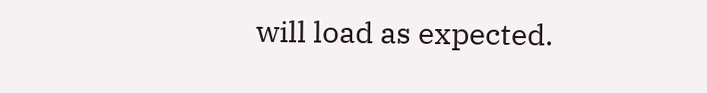will load as expected.